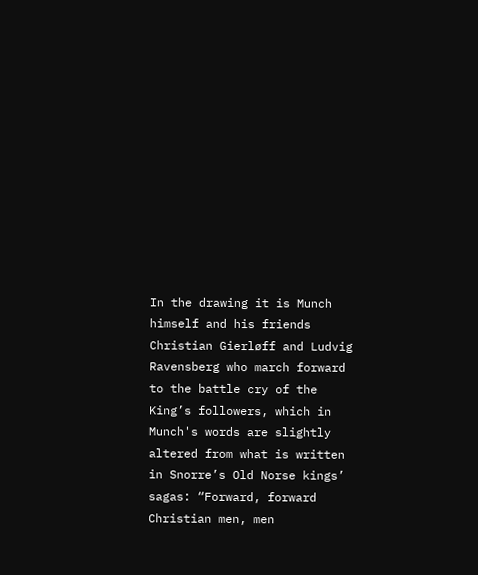In the drawing it is Munch himself and his friends Christian Gierløff and Ludvig Ravensberg who march forward to the battle cry of the King’s followers, which in Munch's words are slightly altered from what is written in Snorre’s Old Norse kings’ sagas: “Forward, forward Christian men, men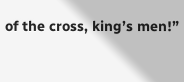of the cross, king’s men!”